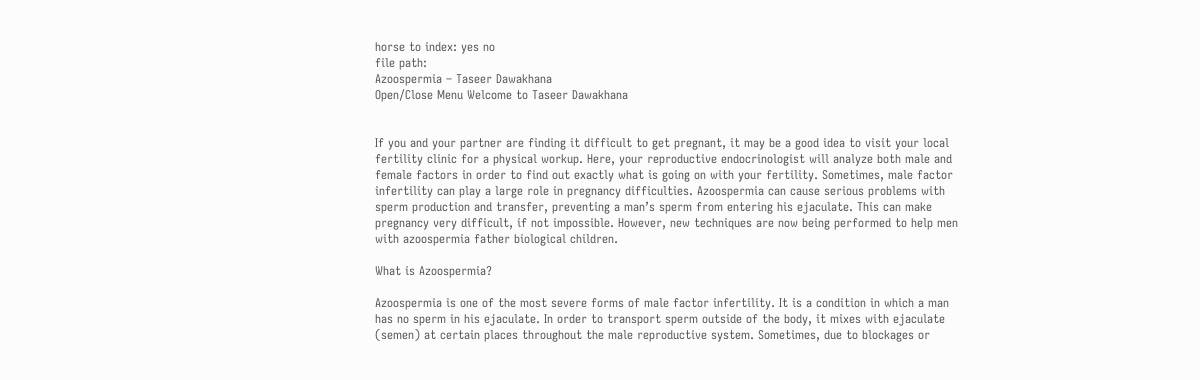horse to index: yes no
file path:
Azoospermia – Taseer Dawakhana
Open/Close Menu Welcome to Taseer Dawakhana


If you and your partner are finding it difficult to get pregnant, it may be a good idea to visit your local fertility clinic for a physical workup. Here, your reproductive endocrinologist will analyze both male and female factors in order to find out exactly what is going on with your fertility. Sometimes, male factor infertility can play a large role in pregnancy difficulties. Azoospermia can cause serious problems with sperm production and transfer, preventing a man’s sperm from entering his ejaculate. This can make pregnancy very difficult, if not impossible. However, new techniques are now being performed to help men with azoospermia father biological children.

What is Azoospermia?

Azoospermia is one of the most severe forms of male factor infertility. It is a condition in which a man has no sperm in his ejaculate. In order to transport sperm outside of the body, it mixes with ejaculate (semen) at certain places throughout the male reproductive system. Sometimes, due to blockages or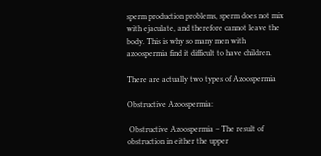sperm production problems, sperm does not mix with ejaculate, and therefore cannot leave the body. This is why so many men with azoospermia find it difficult to have children.

There are actually two types of Azoospermia

Obstructive Azoospermia:

 Obstructive Azoospermia – The result of obstruction in either the upper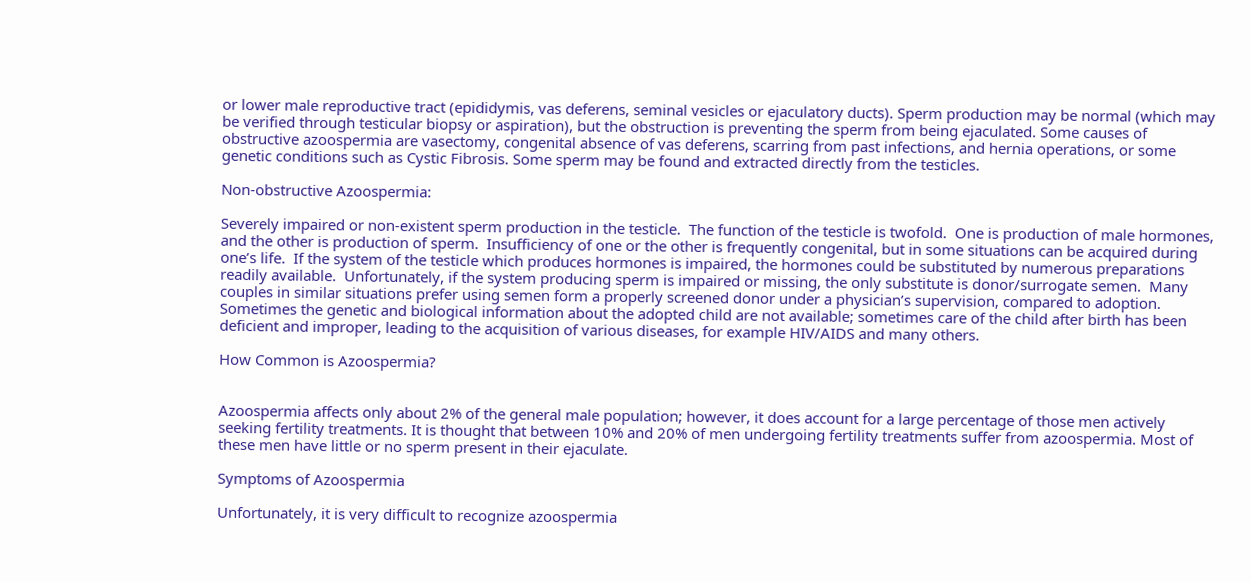or lower male reproductive tract (epididymis, vas deferens, seminal vesicles or ejaculatory ducts). Sperm production may be normal (which may be verified through testicular biopsy or aspiration), but the obstruction is preventing the sperm from being ejaculated. Some causes of obstructive azoospermia are vasectomy, congenital absence of vas deferens, scarring from past infections, and hernia operations, or some genetic conditions such as Cystic Fibrosis. Some sperm may be found and extracted directly from the testicles.

Non-obstructive Azoospermia:

Severely impaired or non-existent sperm production in the testicle.  The function of the testicle is twofold.  One is production of male hormones, and the other is production of sperm.  Insufficiency of one or the other is frequently congenital, but in some situations can be acquired during one’s life.  If the system of the testicle which produces hormones is impaired, the hormones could be substituted by numerous preparations readily available.  Unfortunately, if the system producing sperm is impaired or missing, the only substitute is donor/surrogate semen.  Many couples in similar situations prefer using semen form a properly screened donor under a physician’s supervision, compared to adoption.  Sometimes the genetic and biological information about the adopted child are not available; sometimes care of the child after birth has been deficient and improper, leading to the acquisition of various diseases, for example HIV/AIDS and many others.

How Common is Azoospermia?


Azoospermia affects only about 2% of the general male population; however, it does account for a large percentage of those men actively seeking fertility treatments. It is thought that between 10% and 20% of men undergoing fertility treatments suffer from azoospermia. Most of these men have little or no sperm present in their ejaculate.

Symptoms of Azoospermia

Unfortunately, it is very difficult to recognize azoospermia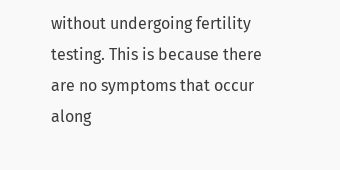without undergoing fertility testing. This is because there are no symptoms that occur along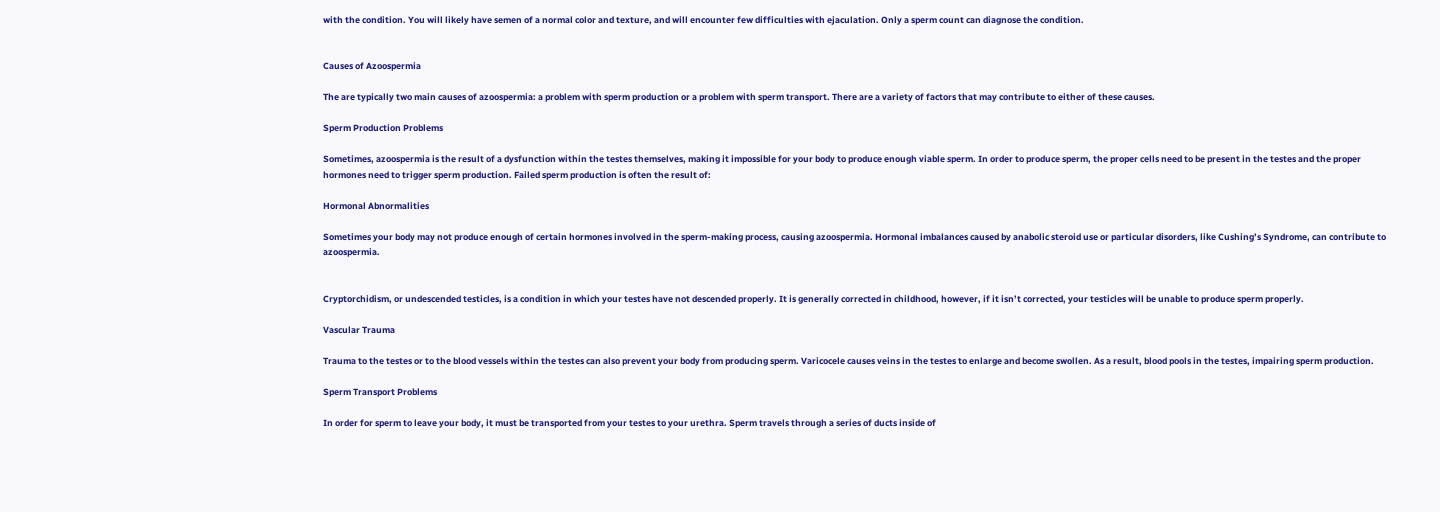with the condition. You will likely have semen of a normal color and texture, and will encounter few difficulties with ejaculation. Only a sperm count can diagnose the condition.


Causes of Azoospermia

The are typically two main causes of azoospermia: a problem with sperm production or a problem with sperm transport. There are a variety of factors that may contribute to either of these causes.

Sperm Production Problems

Sometimes, azoospermia is the result of a dysfunction within the testes themselves, making it impossible for your body to produce enough viable sperm. In order to produce sperm, the proper cells need to be present in the testes and the proper hormones need to trigger sperm production. Failed sperm production is often the result of:

Hormonal Abnormalities

Sometimes your body may not produce enough of certain hormones involved in the sperm-making process, causing azoospermia. Hormonal imbalances caused by anabolic steroid use or particular disorders, like Cushing’s Syndrome, can contribute to azoospermia.


Cryptorchidism, or undescended testicles, is a condition in which your testes have not descended properly. It is generally corrected in childhood, however, if it isn’t corrected, your testicles will be unable to produce sperm properly.

Vascular Trauma

Trauma to the testes or to the blood vessels within the testes can also prevent your body from producing sperm. Varicocele causes veins in the testes to enlarge and become swollen. As a result, blood pools in the testes, impairing sperm production.

Sperm Transport Problems

In order for sperm to leave your body, it must be transported from your testes to your urethra. Sperm travels through a series of ducts inside of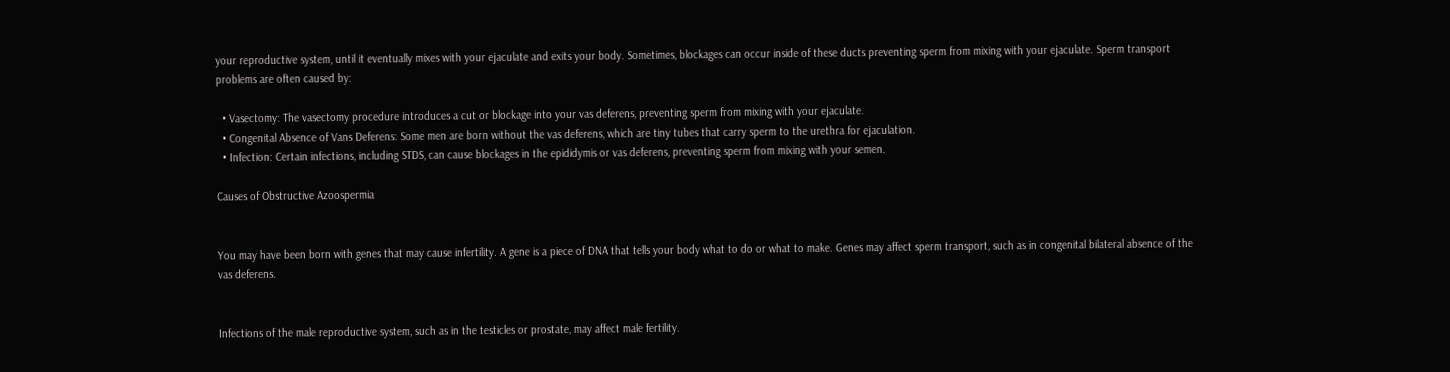your reproductive system, until it eventually mixes with your ejaculate and exits your body. Sometimes, blockages can occur inside of these ducts preventing sperm from mixing with your ejaculate. Sperm transport problems are often caused by:

  • Vasectomy: The vasectomy procedure introduces a cut or blockage into your vas deferens, preventing sperm from mixing with your ejaculate.
  • Congenital Absence of Vans Deferens: Some men are born without the vas deferens, which are tiny tubes that carry sperm to the urethra for ejaculation.
  • Infection: Certain infections, including STDS, can cause blockages in the epididymis or vas deferens, preventing sperm from mixing with your semen.

Causes of Obstructive Azoospermia


You may have been born with genes that may cause infertility. A gene is a piece of DNA that tells your body what to do or what to make. Genes may affect sperm transport, such as in congenital bilateral absence of the vas deferens.


Infections of the male reproductive system, such as in the testicles or prostate, may affect male fertility.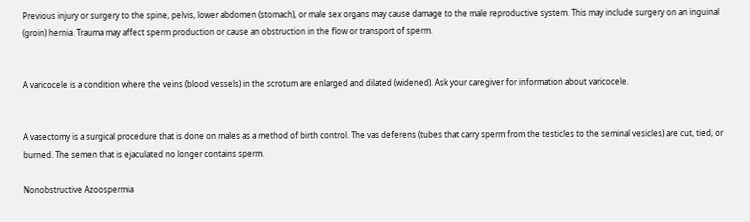Previous injury or surgery to the spine, pelvis, lower abdomen (stomach), or male sex organs may cause damage to the male reproductive system. This may include surgery on an inguinal (groin) hernia. Trauma may affect sperm production or cause an obstruction in the flow or transport of sperm.


A varicocele is a condition where the veins (blood vessels) in the scrotum are enlarged and dilated (widened). Ask your caregiver for information about varicocele.


A vasectomy is a surgical procedure that is done on males as a method of birth control. The vas deferens (tubes that carry sperm from the testicles to the seminal vesicles) are cut, tied, or burned. The semen that is ejaculated no longer contains sperm.

Nonobstructive Azoospermia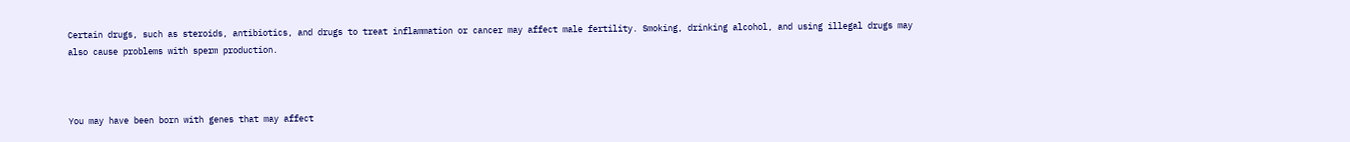Certain drugs, such as steroids, antibiotics, and drugs to treat inflammation or cancer may affect male fertility. Smoking, drinking alcohol, and using illegal drugs may also cause problems with sperm production.



You may have been born with genes that may affect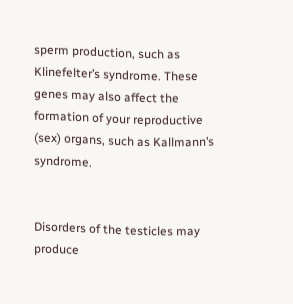sperm production, such as Klinefelter’s syndrome. These genes may also affect the formation of your reproductive (sex) organs, such as Kallmann’s syndrome.


Disorders of the testicles may produce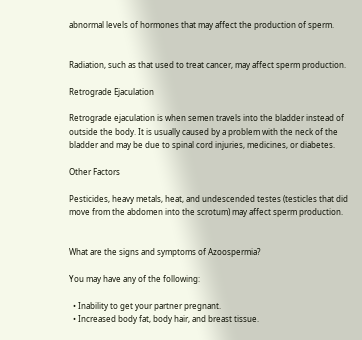abnormal levels of hormones that may affect the production of sperm.


Radiation, such as that used to treat cancer, may affect sperm production.

Retrograde Ejaculation

Retrograde ejaculation is when semen travels into the bladder instead of outside the body. It is usually caused by a problem with the neck of the bladder and may be due to spinal cord injuries, medicines, or diabetes.

Other Factors

Pesticides, heavy metals, heat, and undescended testes (testicles that did move from the abdomen into the scrotum) may affect sperm production.


What are the signs and symptoms of Azoospermia?

You may have any of the following:

  • Inability to get your partner pregnant.
  • Increased body fat, body hair, and breast tissue.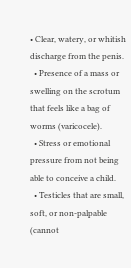• Clear, watery, or whitish discharge from the penis.
  • Presence of a mass or swelling on the scrotum that feels like a bag of worms (varicocele).
  • Stress or emotional pressure from not being able to conceive a child.
  • Testicles that are small, soft, or non-palpable (cannot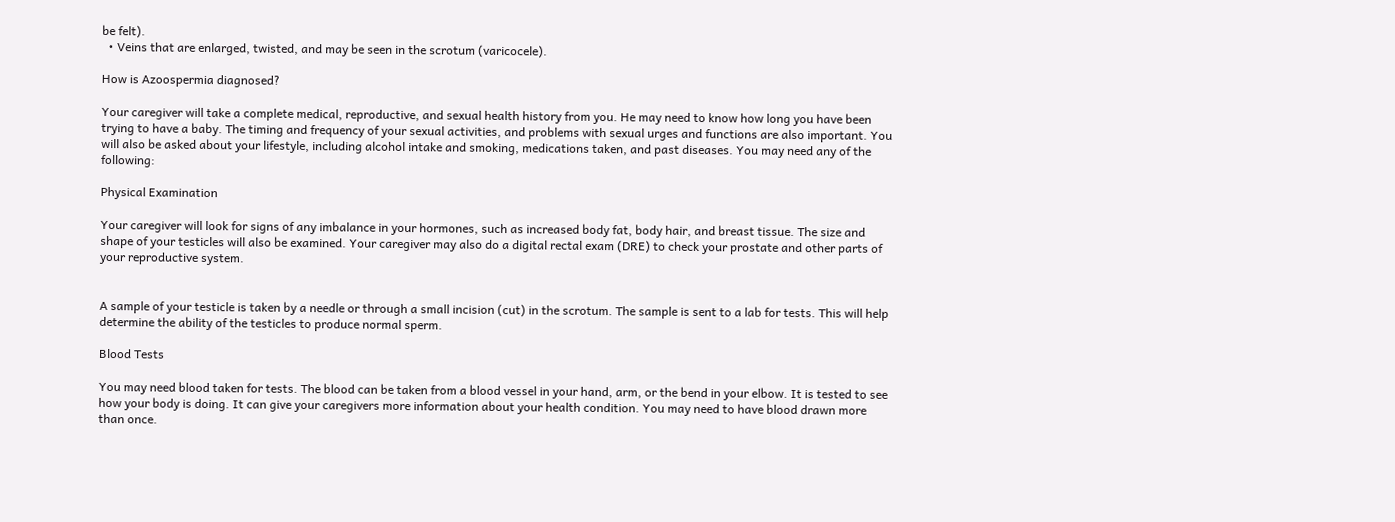be felt).
  • Veins that are enlarged, twisted, and may be seen in the scrotum (varicocele).

How is Azoospermia diagnosed?

Your caregiver will take a complete medical, reproductive, and sexual health history from you. He may need to know how long you have been trying to have a baby. The timing and frequency of your sexual activities, and problems with sexual urges and functions are also important. You will also be asked about your lifestyle, including alcohol intake and smoking, medications taken, and past diseases. You may need any of the following:

Physical Examination

Your caregiver will look for signs of any imbalance in your hormones, such as increased body fat, body hair, and breast tissue. The size and shape of your testicles will also be examined. Your caregiver may also do a digital rectal exam (DRE) to check your prostate and other parts of your reproductive system.


A sample of your testicle is taken by a needle or through a small incision (cut) in the scrotum. The sample is sent to a lab for tests. This will help determine the ability of the testicles to produce normal sperm.

Blood Tests

You may need blood taken for tests. The blood can be taken from a blood vessel in your hand, arm, or the bend in your elbow. It is tested to see how your body is doing. It can give your caregivers more information about your health condition. You may need to have blood drawn more than once.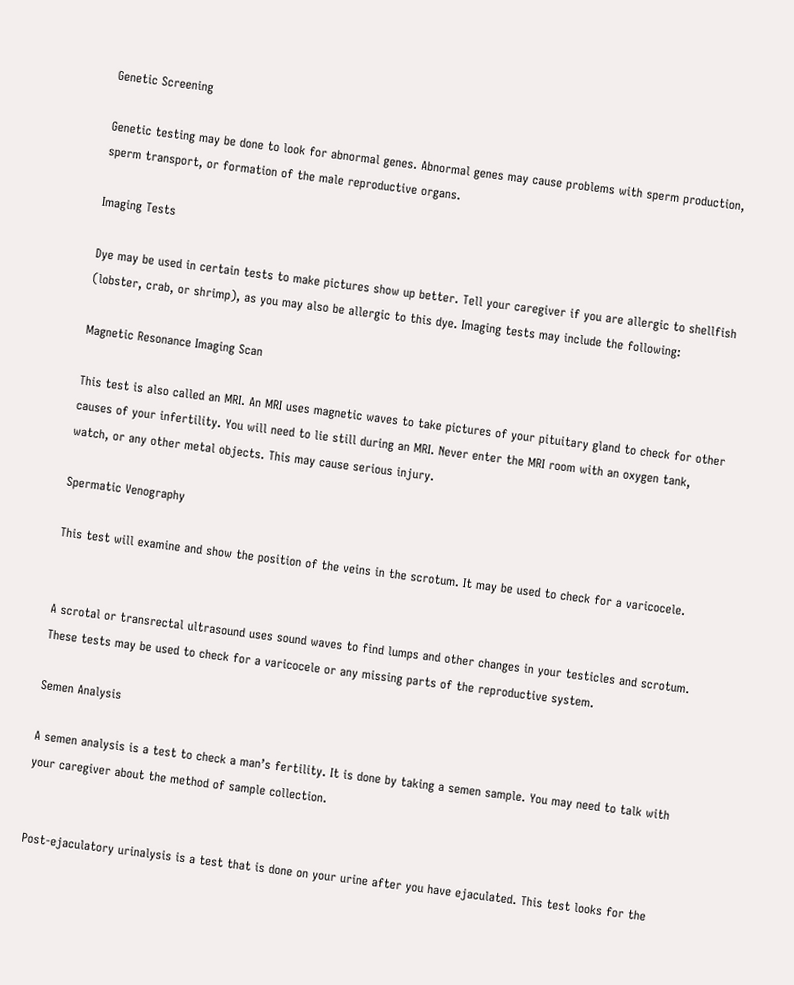Genetic Screening

Genetic testing may be done to look for abnormal genes. Abnormal genes may cause problems with sperm production, sperm transport, or formation of the male reproductive organs.

Imaging Tests

Dye may be used in certain tests to make pictures show up better. Tell your caregiver if you are allergic to shellfish (lobster, crab, or shrimp), as you may also be allergic to this dye. Imaging tests may include the following:

Magnetic Resonance Imaging Scan

This test is also called an MRI. An MRI uses magnetic waves to take pictures of your pituitary gland to check for other causes of your infertility. You will need to lie still during an MRI. Never enter the MRI room with an oxygen tank, watch, or any other metal objects. This may cause serious injury.

Spermatic Venography

This test will examine and show the position of the veins in the scrotum. It may be used to check for a varicocele.


A scrotal or transrectal ultrasound uses sound waves to find lumps and other changes in your testicles and scrotum. These tests may be used to check for a varicocele or any missing parts of the reproductive system.

Semen Analysis

A semen analysis is a test to check a man’s fertility. It is done by taking a semen sample. You may need to talk with your caregiver about the method of sample collection.


Post-ejaculatory urinalysis is a test that is done on your urine after you have ejaculated. This test looks for the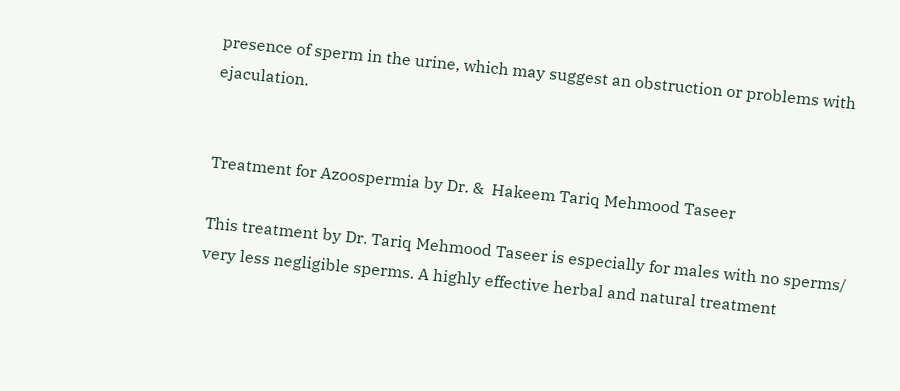presence of sperm in the urine, which may suggest an obstruction or problems with ejaculation.


Treatment for Azoospermia by Dr. &  Hakeem Tariq Mehmood Taseer

This treatment by Dr. Tariq Mehmood Taseer is especially for males with no sperms/ very less negligible sperms. A highly effective herbal and natural treatment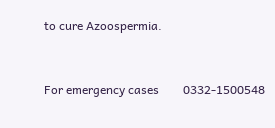to cure Azoospermia.


For emergency cases        0332-1500548